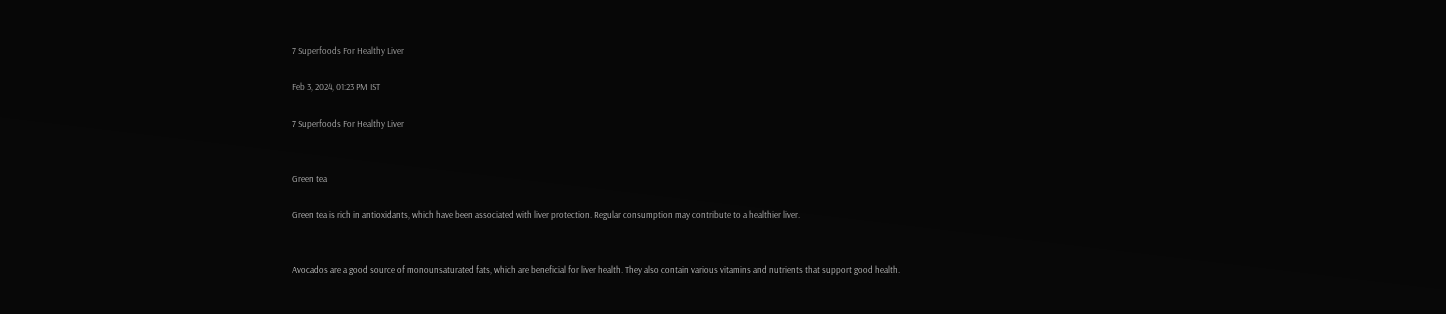7 Superfoods For Healthy Liver

Feb 3, 2024, 01:23 PM IST

7 Superfoods For Healthy Liver


Green tea

Green tea is rich in antioxidants, which have been associated with liver protection. Regular consumption may contribute to a healthier liver.


Avocados are a good source of monounsaturated fats, which are beneficial for liver health. They also contain various vitamins and nutrients that support good health.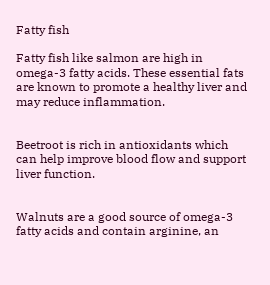Fatty fish

Fatty fish like salmon are high in omega-3 fatty acids. These essential fats are known to promote a healthy liver and may reduce inflammation.


Beetroot is rich in antioxidants which can help improve blood flow and support liver function.


Walnuts are a good source of omega-3 fatty acids and contain arginine, an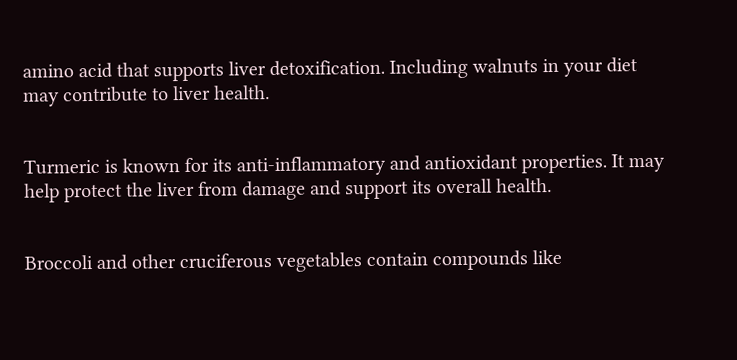amino acid that supports liver detoxification. Including walnuts in your diet may contribute to liver health.


Turmeric is known for its anti-inflammatory and antioxidant properties. It may help protect the liver from damage and support its overall health.


Broccoli and other cruciferous vegetables contain compounds like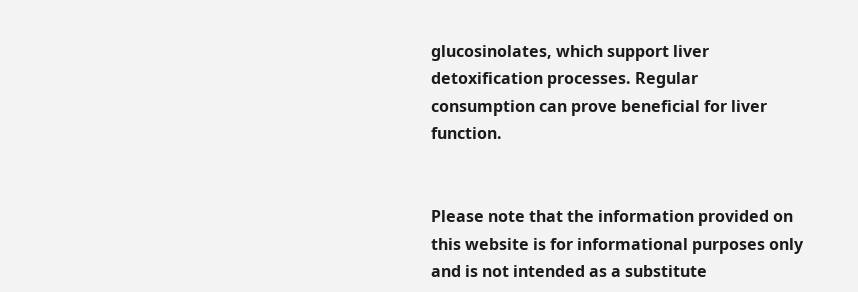glucosinolates, which support liver detoxification processes. Regular consumption can prove beneficial for liver function.


Please note that the information provided on this website is for informational purposes only and is not intended as a substitute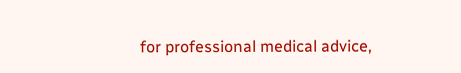for professional medical advice,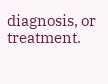diagnosis, or treatment.